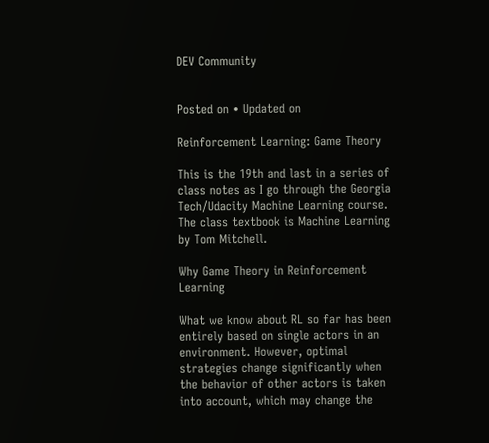DEV Community


Posted on • Updated on

Reinforcement Learning: Game Theory

This is the 19th and last in a series of class notes as I go through the Georgia Tech/Udacity Machine Learning course. The class textbook is Machine Learning by Tom Mitchell.

Why Game Theory in Reinforcement Learning

What we know about RL so far has been entirely based on single actors in an environment. However, optimal strategies change significantly when the behavior of other actors is taken into account, which may change the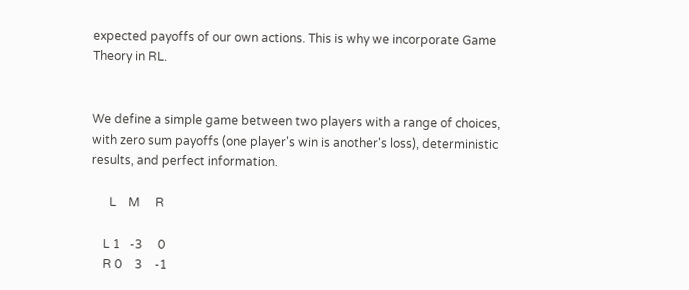expected payoffs of our own actions. This is why we incorporate Game Theory in RL.


We define a simple game between two players with a range of choices, with zero sum payoffs (one player's win is another's loss), deterministic results, and perfect information.

      L    M     R

    L 1   -3     0
    R 0    3    -1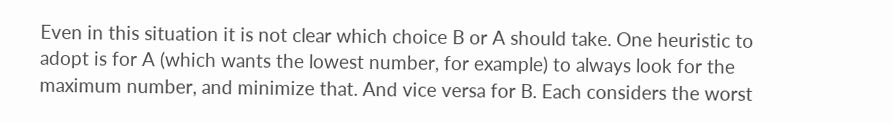Even in this situation it is not clear which choice B or A should take. One heuristic to adopt is for A (which wants the lowest number, for example) to always look for the maximum number, and minimize that. And vice versa for B. Each considers the worst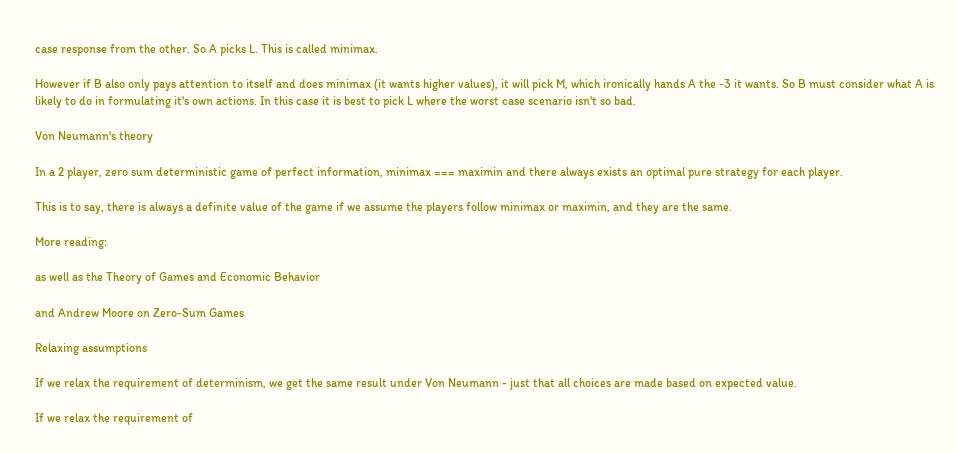case response from the other. So A picks L. This is called minimax.

However if B also only pays attention to itself and does minimax (it wants higher values), it will pick M, which ironically hands A the -3 it wants. So B must consider what A is likely to do in formulating it's own actions. In this case it is best to pick L where the worst case scenario isn't so bad.

Von Neumann's theory

In a 2 player, zero sum deterministic game of perfect information, minimax === maximin and there always exists an optimal pure strategy for each player.

This is to say, there is always a definite value of the game if we assume the players follow minimax or maximin, and they are the same.

More reading:

as well as the Theory of Games and Economic Behavior

and Andrew Moore on Zero-Sum Games

Relaxing assumptions

If we relax the requirement of determinism, we get the same result under Von Neumann - just that all choices are made based on expected value.

If we relax the requirement of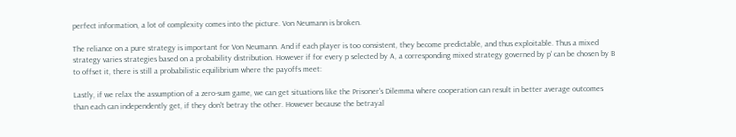perfect information, a lot of complexity comes into the picture. Von Neumann is broken.

The reliance on a pure strategy is important for Von Neumann. And if each player is too consistent, they become predictable, and thus exploitable. Thus a mixed strategy varies strategies based on a probability distribution. However if for every p selected by A, a corresponding mixed strategy governed by p' can be chosen by B to offset it, there is still a probabilistic equilibrium where the payoffs meet:

Lastly, if we relax the assumption of a zero-sum game, we can get situations like the Prisoner's Dilemma where cooperation can result in better average outcomes than each can independently get, if they don't betray the other. However because the betrayal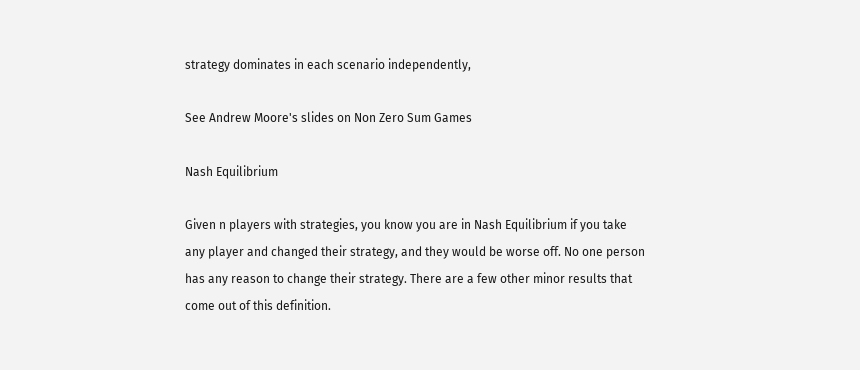strategy dominates in each scenario independently,

See Andrew Moore's slides on Non Zero Sum Games

Nash Equilibrium

Given n players with strategies, you know you are in Nash Equilibrium if you take any player and changed their strategy, and they would be worse off. No one person has any reason to change their strategy. There are a few other minor results that come out of this definition.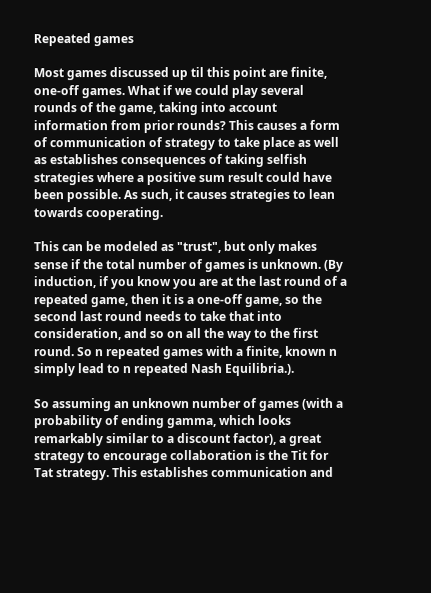Repeated games

Most games discussed up til this point are finite, one-off games. What if we could play several rounds of the game, taking into account information from prior rounds? This causes a form of communication of strategy to take place as well as establishes consequences of taking selfish strategies where a positive sum result could have been possible. As such, it causes strategies to lean towards cooperating.

This can be modeled as "trust", but only makes sense if the total number of games is unknown. (By induction, if you know you are at the last round of a repeated game, then it is a one-off game, so the second last round needs to take that into consideration, and so on all the way to the first round. So n repeated games with a finite, known n simply lead to n repeated Nash Equilibria.).

So assuming an unknown number of games (with a probability of ending gamma, which looks remarkably similar to a discount factor), a great strategy to encourage collaboration is the Tit for Tat strategy. This establishes communication and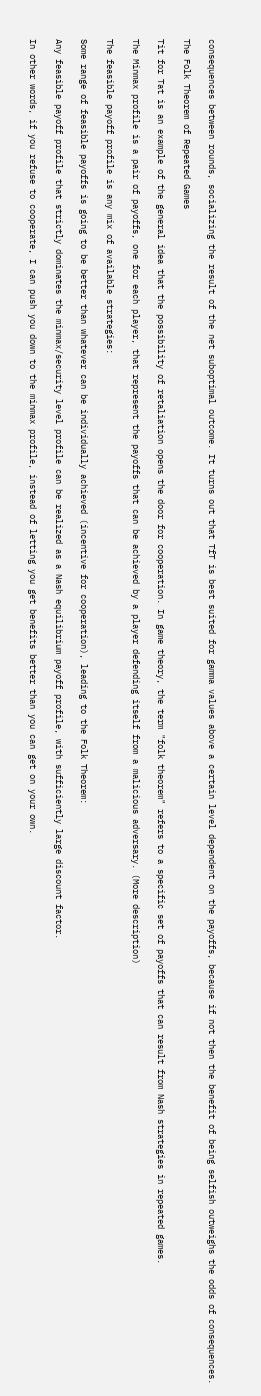consequences between rounds, socializing the result of the net suboptimal outcome. It turns out that TfT is best suited for gamma values above a certain level dependent on the payoffs, because if not then the benefit of being selfish outweighs the odds of consequences.

The Folk Theorem of Repeated Games

Tit for Tat is an example of the general idea that the possibility of retaliation opens the door for cooperation. In game theory, the term "folk theorem" refers to a specific set of payoffs that can result from Nash strategies in repeated games.

The Minmax profile is a pair of payoffs, one for each player, that represent the payoffs that can be achieved by a player defending itself from a malicious adversary. (More description)

The feasible payoff profile is any mix of available strategies:

Some range of feasible payoffs is going to be better than whatever can be individually achieved (incentive for cooperation), leading to the Folk Theorem:

Any feasible payoff profile that strictly dominates the minmax/security level profile can be realized as a Nash equilibrium payoff profile, with sufficiently large discount factor.

In other words, if you refuse to cooperate, I can push you down to the minmax profile, instead of letting you get benefits better than you can get on your own.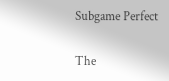Subgame Perfect

The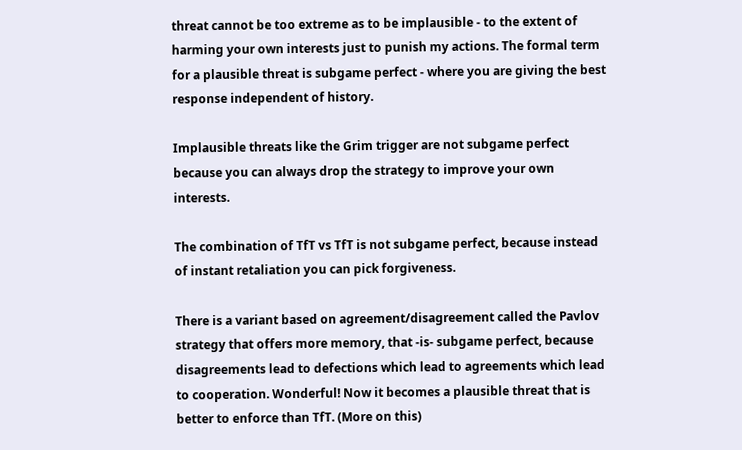threat cannot be too extreme as to be implausible - to the extent of harming your own interests just to punish my actions. The formal term for a plausible threat is subgame perfect - where you are giving the best response independent of history.

Implausible threats like the Grim trigger are not subgame perfect because you can always drop the strategy to improve your own interests.

The combination of TfT vs TfT is not subgame perfect, because instead of instant retaliation you can pick forgiveness.

There is a variant based on agreement/disagreement called the Pavlov strategy that offers more memory, that -is- subgame perfect, because disagreements lead to defections which lead to agreements which lead to cooperation. Wonderful! Now it becomes a plausible threat that is better to enforce than TfT. (More on this)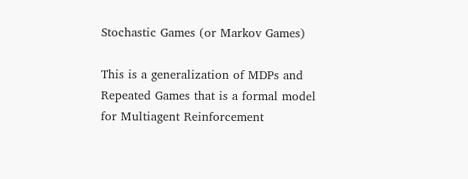Stochastic Games (or Markov Games)

This is a generalization of MDPs and Repeated Games that is a formal model for Multiagent Reinforcement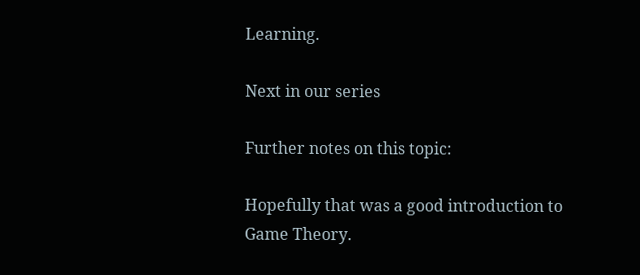Learning.

Next in our series

Further notes on this topic:

Hopefully that was a good introduction to Game Theory.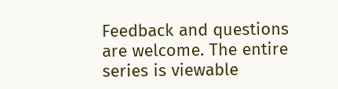Feedback and questions are welcome. The entire series is viewable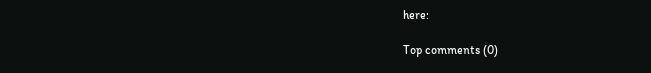here:

Top comments (0)